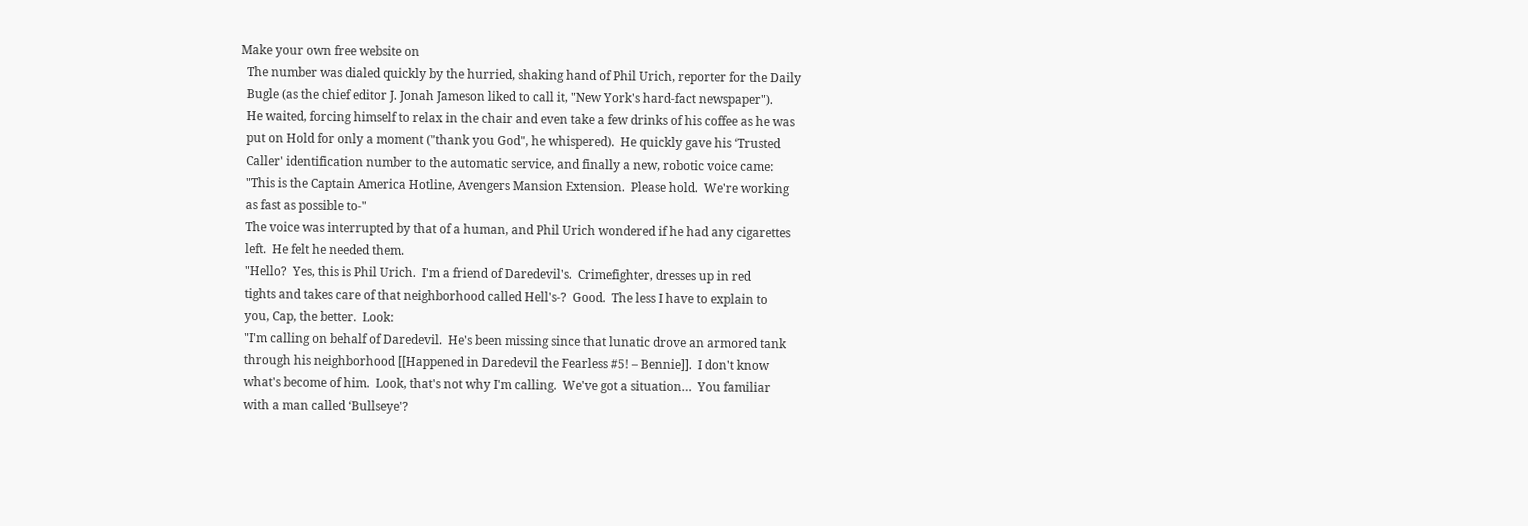Make your own free website on
  The number was dialed quickly by the hurried, shaking hand of Phil Urich, reporter for the Daily
  Bugle (as the chief editor J. Jonah Jameson liked to call it, "New York's hard-fact newspaper").
  He waited, forcing himself to relax in the chair and even take a few drinks of his coffee as he was
  put on Hold for only a moment ("thank you God", he whispered).  He quickly gave his ‘Trusted
  Caller' identification number to the automatic service, and finally a new, robotic voice came:
  "This is the Captain America Hotline, Avengers Mansion Extension.  Please hold.  We're working
  as fast as possible to-"
  The voice was interrupted by that of a human, and Phil Urich wondered if he had any cigarettes
  left.  He felt he needed them.
  "Hello?  Yes, this is Phil Urich.  I'm a friend of Daredevil's.  Crimefighter, dresses up in red
  tights and takes care of that neighborhood called Hell's-?  Good.  The less I have to explain to
  you, Cap, the better.  Look:
  "I'm calling on behalf of Daredevil.  He's been missing since that lunatic drove an armored tank
  through his neighborhood [[Happened in Daredevil the Fearless #5! – Bennie]].  I don't know
  what's become of him.  Look, that's not why I'm calling.  We've got a situation…  You familiar
  with a man called ‘Bullseye'?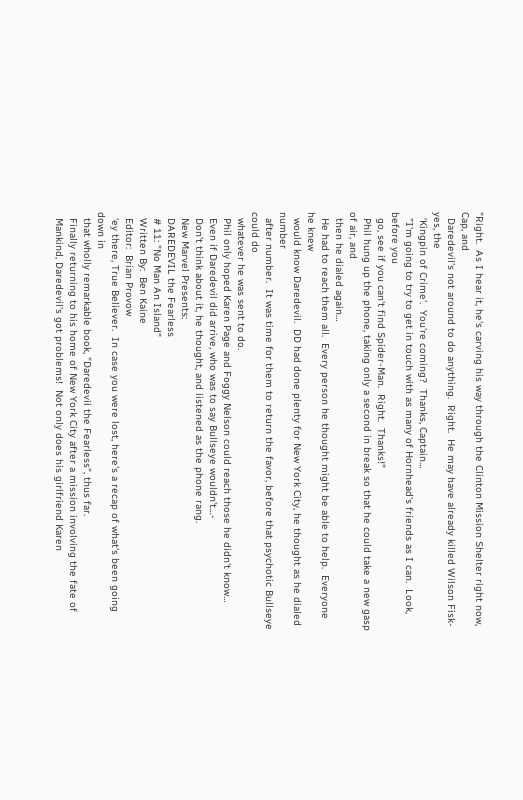"Right.  As I hear it, he's carving his way through the Clinton Mission Shelter right now, Cap, and
  Daredevil's not around to do anything.  Right.  He may have already killed Wilson Fisk- yes, the
  ‘Kingpin of Crime'.  You're coming?  Thanks, Captain…
  "I'm going to try to get in touch with as many of Hornhead's friends as I can.  Look, before you
  go, see if you can't find Spider-Man.  Right.  Thanks!"
  Phil hung up the phone, taking only a second in break so that he could take a new gasp of air, and
  then he dialed again…
  He had to reach them all.  Every person he thought might be able to help.  Everyone he knew
  would know Daredevil.  DD had done plenty for New York City, he thought as he dialed number
  after number.  It was time for them to return the favor, before that psychotic Bullseye could do
  whatever he was sent to do.
  Phil only hoped Karen Page and Foggy Nelson could reach those he didn't know…
  Even if Daredevil did arrive, who was to say Bullseye wouldn't…-
  Don't think about it, he thought, and listened as the phone rang.
  New Marvel Presents:
  DAREDEVIL the Fearless
  # 11: "No Man An Island"
  Written By:  Ben Kaine
  Editor:  Brian Provow
  ‘ey there, True Believer.  In case you were lost, here's a recap of what's been going down in
  that wholly remarkable book, "Daredevil the Fearless", thus far.
  Finally returning to his home of New York City after a mission involving the fate of
  Mankind, Daredevil's got problems!  Not only does his girlfriend Karen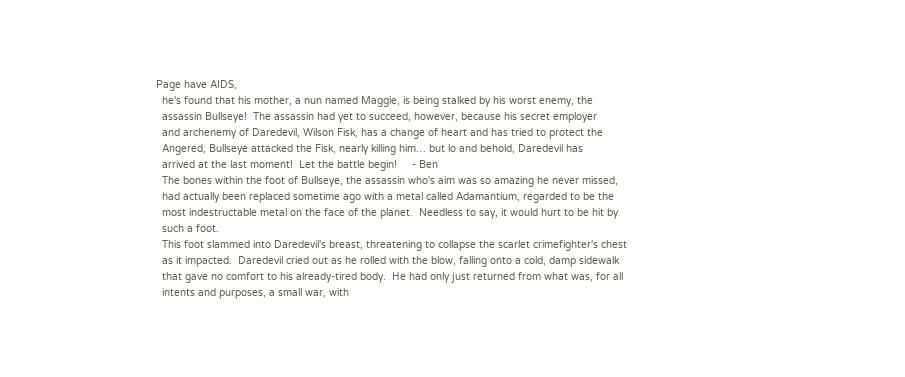Page have AIDS,
  he's found that his mother, a nun named Maggie, is being stalked by his worst enemy, the
  assassin Bullseye!  The assassin had yet to succeed, however, because his secret employer
  and archenemy of Daredevil, Wilson Fisk, has a change of heart and has tried to protect the
  Angered, Bullseye attacked the Fisk, nearly killing him… but lo and behold, Daredevil has
  arrived at the last moment!  Let the battle begin!     - Ben
  The bones within the foot of Bullseye, the assassin who's aim was so amazing he never missed,
  had actually been replaced sometime ago with a metal called Adamantium, regarded to be the
  most indestructable metal on the face of the planet.  Needless to say, it would hurt to be hit by
  such a foot.
  This foot slammed into Daredevil's breast, threatening to collapse the scarlet crimefighter's chest
  as it impacted.  Daredevil cried out as he rolled with the blow, falling onto a cold, damp sidewalk
  that gave no comfort to his already-tired body.  He had only just returned from what was, for all
  intents and purposes, a small war, with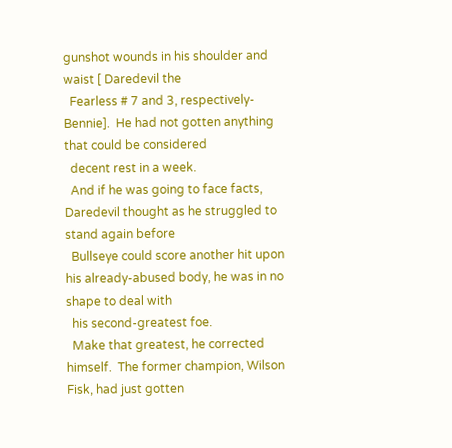gunshot wounds in his shoulder and waist [ Daredevil the
  Fearless # 7 and 3, respectively- Bennie].  He had not gotten anything that could be considered
  decent rest in a week.
  And if he was going to face facts, Daredevil thought as he struggled to stand again before
  Bullseye could score another hit upon his already-abused body, he was in no shape to deal with
  his second-greatest foe.
  Make that greatest, he corrected himself.  The former champion, Wilson Fisk, had just gotten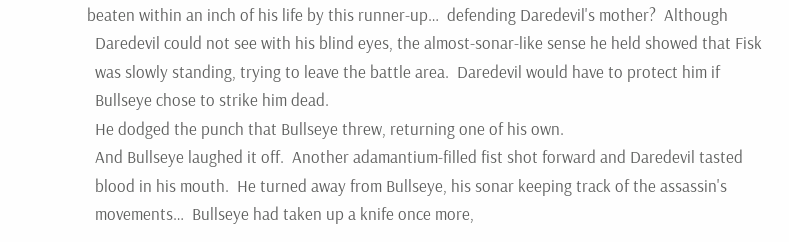beaten within an inch of his life by this runner-up…  defending Daredevil's mother?  Although
  Daredevil could not see with his blind eyes, the almost-sonar-like sense he held showed that Fisk
  was slowly standing, trying to leave the battle area.  Daredevil would have to protect him if
  Bullseye chose to strike him dead.
  He dodged the punch that Bullseye threw, returning one of his own.
  And Bullseye laughed it off.  Another adamantium-filled fist shot forward and Daredevil tasted
  blood in his mouth.  He turned away from Bullseye, his sonar keeping track of the assassin's
  movements…  Bullseye had taken up a knife once more,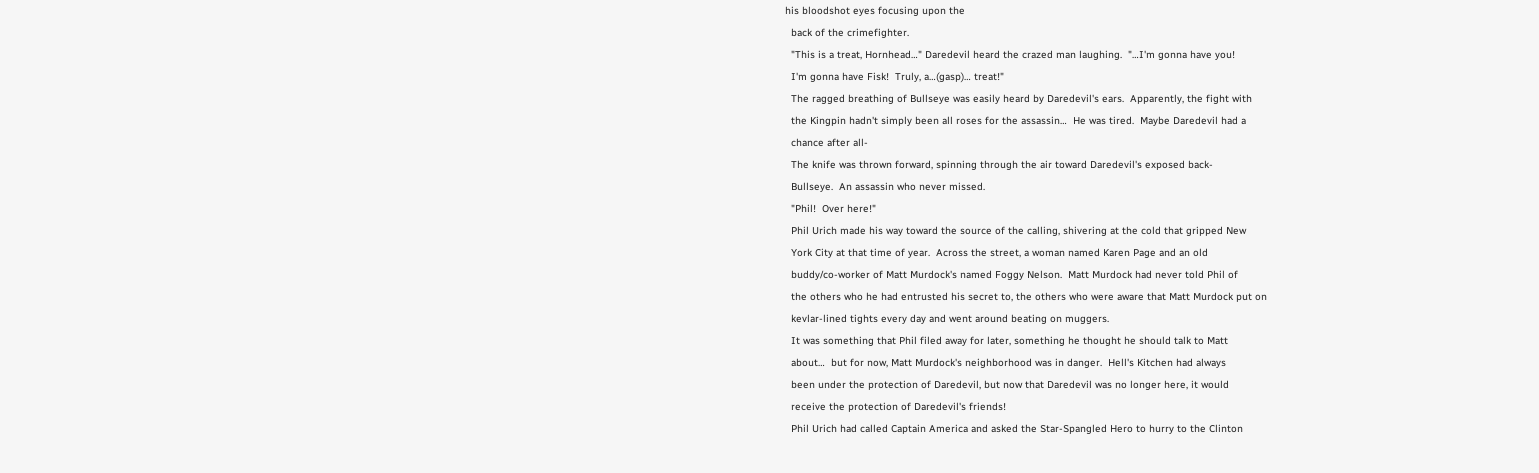his bloodshot eyes focusing upon the
  back of the crimefighter.
  "This is a treat, Hornhead…" Daredevil heard the crazed man laughing.  "…I'm gonna have you!
  I'm gonna have Fisk!  Truly, a…(gasp)… treat!"
  The ragged breathing of Bullseye was easily heard by Daredevil's ears.  Apparently, the fight with
  the Kingpin hadn't simply been all roses for the assassin…  He was tired.  Maybe Daredevil had a
  chance after all-
  The knife was thrown forward, spinning through the air toward Daredevil's exposed back-
  Bullseye.  An assassin who never missed.
  "Phil!  Over here!"
  Phil Urich made his way toward the source of the calling, shivering at the cold that gripped New
  York City at that time of year.  Across the street, a woman named Karen Page and an old
  buddy/co-worker of Matt Murdock's named Foggy Nelson.  Matt Murdock had never told Phil of
  the others who he had entrusted his secret to, the others who were aware that Matt Murdock put on
  kevlar-lined tights every day and went around beating on muggers.
  It was something that Phil filed away for later, something he thought he should talk to Matt
  about…  but for now, Matt Murdock's neighborhood was in danger.  Hell's Kitchen had always
  been under the protection of Daredevil, but now that Daredevil was no longer here, it would
  receive the protection of Daredevil's friends!
  Phil Urich had called Captain America and asked the Star-Spangled Hero to hurry to the Clinton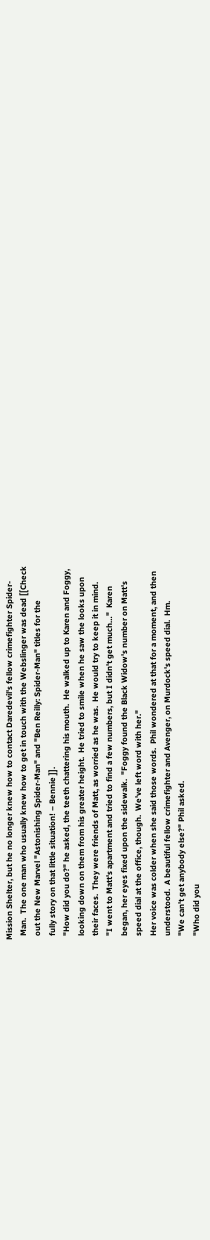Mission Shelter, but he no longer knew how to contact Daredevil's fellow crimefighter Spider-
  Man.  The one man who usually knew how to get in touch with the Webslinger was dead [[Check
  out the New Marvel "Astonishing Spider-Man" and "Ben Reilly: Spider-Man" titles for the
  fully story on that little situation! – Bennie ]].
  "How did you do?" he asked, the teeth chattering his mouth.  He walked up to Karen and Foggy,
  looking down on them from his greater height.  He tried to smile when he saw the looks upon
  their faces.  They were friends of Matt, as worried as he was.  He would try to keep it in mind.
  "I went to Matt's apartment and tried to find a few numbers, but I didn't get much…"  Karen
  began, her eyes fixed upon the sidewalk.  "Foggy found the Black Widow's number on Matt's
  speed dial at the office, though.  We've left word with her."
  Her voice was colder when she said those words.  Phil wondered at that for a moment, and then
  understood.  A beautiful fellow crimefighter and Avenger, on Murdock's speed dial.  Hm.
  "We can't get anybody else?" Phil asked.
  "Who did you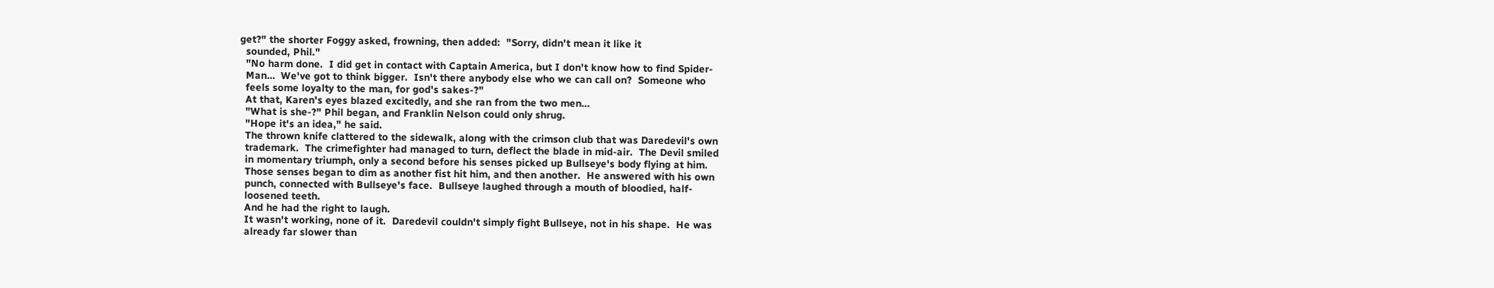get?" the shorter Foggy asked, frowning, then added:  "Sorry, didn't mean it like it
  sounded, Phil."
  "No harm done.  I did get in contact with Captain America, but I don't know how to find Spider-
  Man…  We've got to think bigger.  Isn't there anybody else who we can call on?  Someone who
  feels some loyalty to the man, for god's sakes-?"
  At that, Karen's eyes blazed excitedly, and she ran from the two men…
  "What is she-?" Phil began, and Franklin Nelson could only shrug.
  "Hope it's an idea," he said.
  The thrown knife clattered to the sidewalk, along with the crimson club that was Daredevil's own
  trademark.  The crimefighter had managed to turn, deflect the blade in mid-air.  The Devil smiled
  in momentary triumph, only a second before his senses picked up Bullseye's body flying at him.
  Those senses began to dim as another fist hit him, and then another.  He answered with his own
  punch, connected with Bullseye's face.  Bullseye laughed through a mouth of bloodied, half-
  loosened teeth.
  And he had the right to laugh.
  It wasn't working, none of it.  Daredevil couldn't simply fight Bullseye, not in his shape.  He was
  already far slower than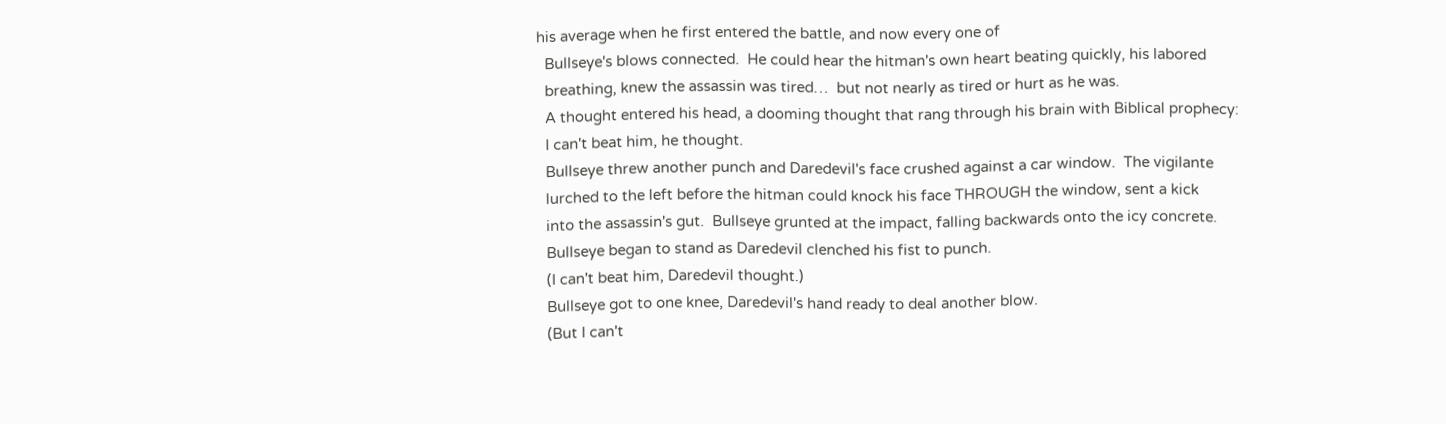his average when he first entered the battle, and now every one of
  Bullseye's blows connected.  He could hear the hitman's own heart beating quickly, his labored
  breathing, knew the assassin was tired…  but not nearly as tired or hurt as he was.
  A thought entered his head, a dooming thought that rang through his brain with Biblical prophecy:
  I can't beat him, he thought.
  Bullseye threw another punch and Daredevil's face crushed against a car window.  The vigilante
  lurched to the left before the hitman could knock his face THROUGH the window, sent a kick
  into the assassin's gut.  Bullseye grunted at the impact, falling backwards onto the icy concrete.
  Bullseye began to stand as Daredevil clenched his fist to punch.
  (I can't beat him, Daredevil thought.)
  Bullseye got to one knee, Daredevil's hand ready to deal another blow.
  (But I can't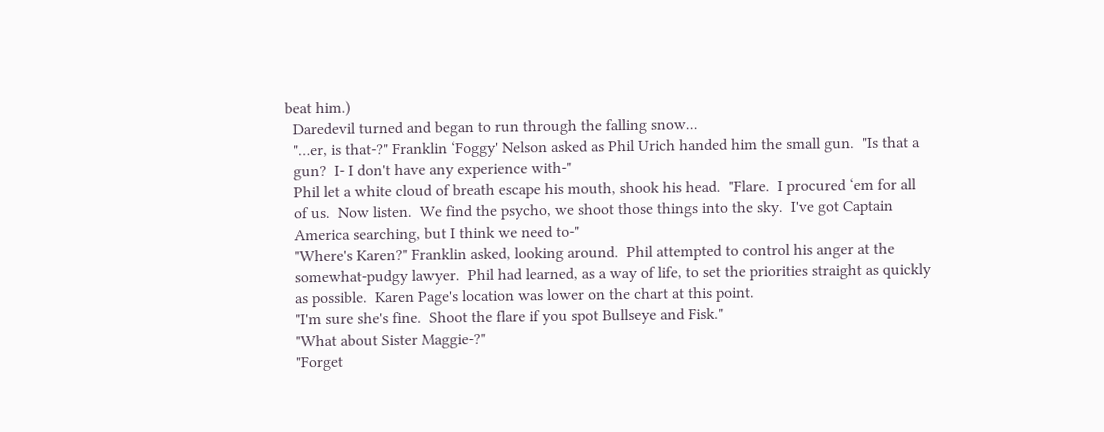beat him.)
  Daredevil turned and began to run through the falling snow...
  "…er, is that-?" Franklin ‘Foggy' Nelson asked as Phil Urich handed him the small gun.  "Is that a
  gun?  I- I don't have any experience with-"
  Phil let a white cloud of breath escape his mouth, shook his head.  "Flare.  I procured ‘em for all
  of us.  Now listen.  We find the psycho, we shoot those things into the sky.  I've got Captain
  America searching, but I think we need to-"
  "Where's Karen?" Franklin asked, looking around.  Phil attempted to control his anger at the
  somewhat-pudgy lawyer.  Phil had learned, as a way of life, to set the priorities straight as quickly
  as possible.  Karen Page's location was lower on the chart at this point.
  "I'm sure she's fine.  Shoot the flare if you spot Bullseye and Fisk."
  "What about Sister Maggie-?"
  "Forget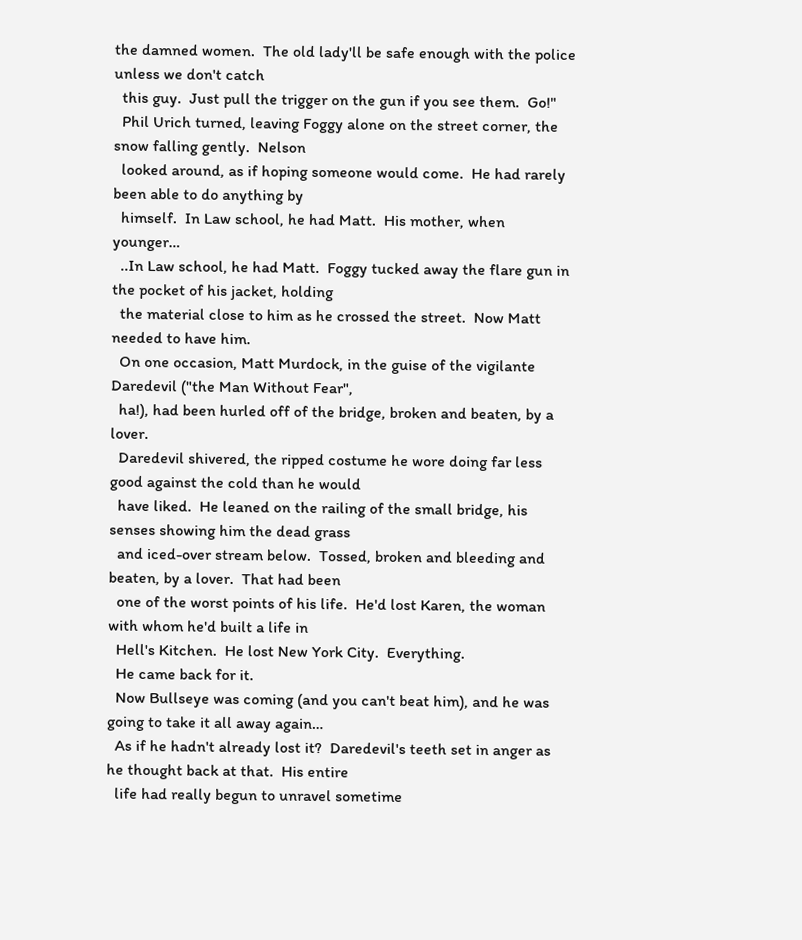the damned women.  The old lady'll be safe enough with the police unless we don't catch
  this guy.  Just pull the trigger on the gun if you see them.  Go!"
  Phil Urich turned, leaving Foggy alone on the street corner, the snow falling gently.  Nelson
  looked around, as if hoping someone would come.  He had rarely been able to do anything by
  himself.  In Law school, he had Matt.  His mother, when younger…
  ..In Law school, he had Matt.  Foggy tucked away the flare gun in the pocket of his jacket, holding
  the material close to him as he crossed the street.  Now Matt needed to have him.
  On one occasion, Matt Murdock, in the guise of the vigilante Daredevil ("the Man Without Fear",
  ha!), had been hurled off of the bridge, broken and beaten, by a lover.
  Daredevil shivered, the ripped costume he wore doing far less good against the cold than he would
  have liked.  He leaned on the railing of the small bridge, his senses showing him the dead grass
  and iced-over stream below.  Tossed, broken and bleeding and beaten, by a lover.  That had been
  one of the worst points of his life.  He'd lost Karen, the woman with whom he'd built a life in
  Hell's Kitchen.  He lost New York City.  Everything.
  He came back for it.
  Now Bullseye was coming (and you can't beat him), and he was going to take it all away again…
  As if he hadn't already lost it?  Daredevil's teeth set in anger as he thought back at that.  His entire
  life had really begun to unravel sometime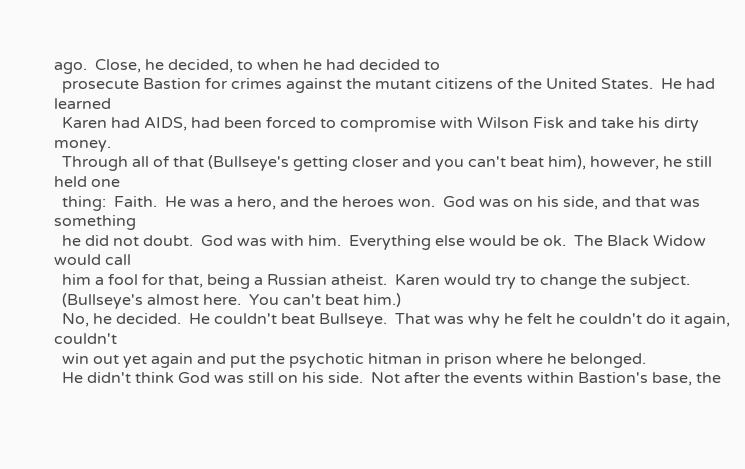ago.  Close, he decided, to when he had decided to
  prosecute Bastion for crimes against the mutant citizens of the United States.  He had learned
  Karen had AIDS, had been forced to compromise with Wilson Fisk and take his dirty money.
  Through all of that (Bullseye's getting closer and you can't beat him), however, he still held one
  thing:  Faith.  He was a hero, and the heroes won.  God was on his side, and that was something
  he did not doubt.  God was with him.  Everything else would be ok.  The Black Widow would call
  him a fool for that, being a Russian atheist.  Karen would try to change the subject.
  (Bullseye's almost here.  You can't beat him.)
  No, he decided.  He couldn't beat Bullseye.  That was why he felt he couldn't do it again, couldn't
  win out yet again and put the psychotic hitman in prison where he belonged.
  He didn't think God was still on his side.  Not after the events within Bastion's base, the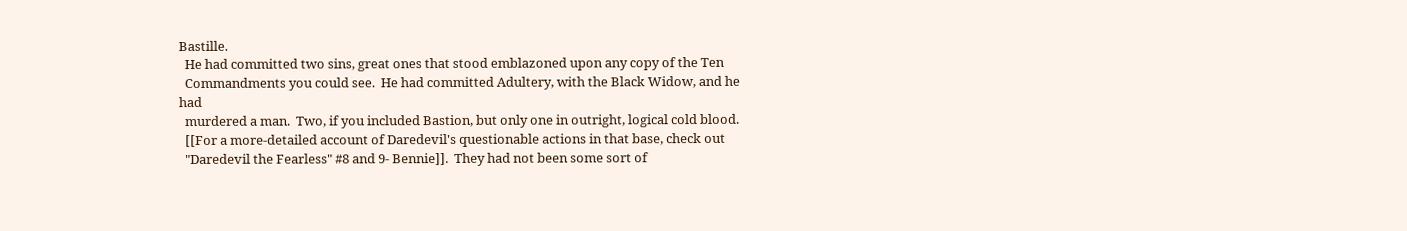Bastille.
  He had committed two sins, great ones that stood emblazoned upon any copy of the Ten
  Commandments you could see.  He had committed Adultery, with the Black Widow, and he had
  murdered a man.  Two, if you included Bastion, but only one in outright, logical cold blood.
  [[For a more-detailed account of Daredevil's questionable actions in that base, check out
  "Daredevil the Fearless" #8 and 9- Bennie]].  They had not been some sort of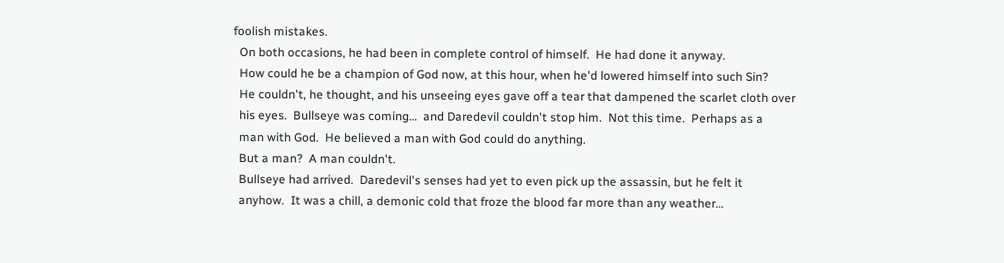foolish mistakes.
  On both occasions, he had been in complete control of himself.  He had done it anyway.
  How could he be a champion of God now, at this hour, when he'd lowered himself into such Sin?
  He couldn't, he thought, and his unseeing eyes gave off a tear that dampened the scarlet cloth over
  his eyes.  Bullseye was coming…  and Daredevil couldn't stop him.  Not this time.  Perhaps as a
  man with God.  He believed a man with God could do anything.
  But a man?  A man couldn't.
  Bullseye had arrived.  Daredevil's senses had yet to even pick up the assassin, but he felt it
  anyhow.  It was a chill, a demonic cold that froze the blood far more than any weather…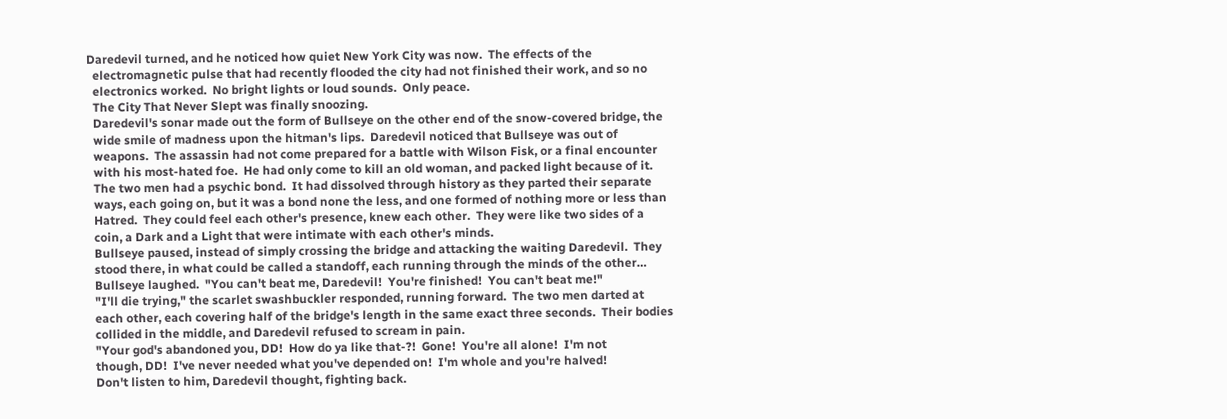Daredevil turned, and he noticed how quiet New York City was now.  The effects of the
  electromagnetic pulse that had recently flooded the city had not finished their work, and so no
  electronics worked.  No bright lights or loud sounds.  Only peace.
  The City That Never Slept was finally snoozing.
  Daredevil's sonar made out the form of Bullseye on the other end of the snow-covered bridge, the
  wide smile of madness upon the hitman's lips.  Daredevil noticed that Bullseye was out of
  weapons.  The assassin had not come prepared for a battle with Wilson Fisk, or a final encounter
  with his most-hated foe.  He had only come to kill an old woman, and packed light because of it.
  The two men had a psychic bond.  It had dissolved through history as they parted their separate
  ways, each going on, but it was a bond none the less, and one formed of nothing more or less than
  Hatred.  They could feel each other's presence, knew each other.  They were like two sides of a
  coin, a Dark and a Light that were intimate with each other's minds.
  Bullseye paused, instead of simply crossing the bridge and attacking the waiting Daredevil.  They
  stood there, in what could be called a standoff, each running through the minds of the other…
  Bullseye laughed.  "You can't beat me, Daredevil!  You're finished!  You can't beat me!"
  "I'll die trying," the scarlet swashbuckler responded, running forward.  The two men darted at
  each other, each covering half of the bridge's length in the same exact three seconds.  Their bodies
  collided in the middle, and Daredevil refused to scream in pain.
  "Your god's abandoned you, DD!  How do ya like that-?!  Gone!  You're all alone!  I'm not
  though, DD!  I've never needed what you've depended on!  I'm whole and you're halved!
  Don't listen to him, Daredevil thought, fighting back.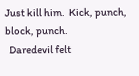Just kill him.  Kick, punch, block, punch.
  Daredevil felt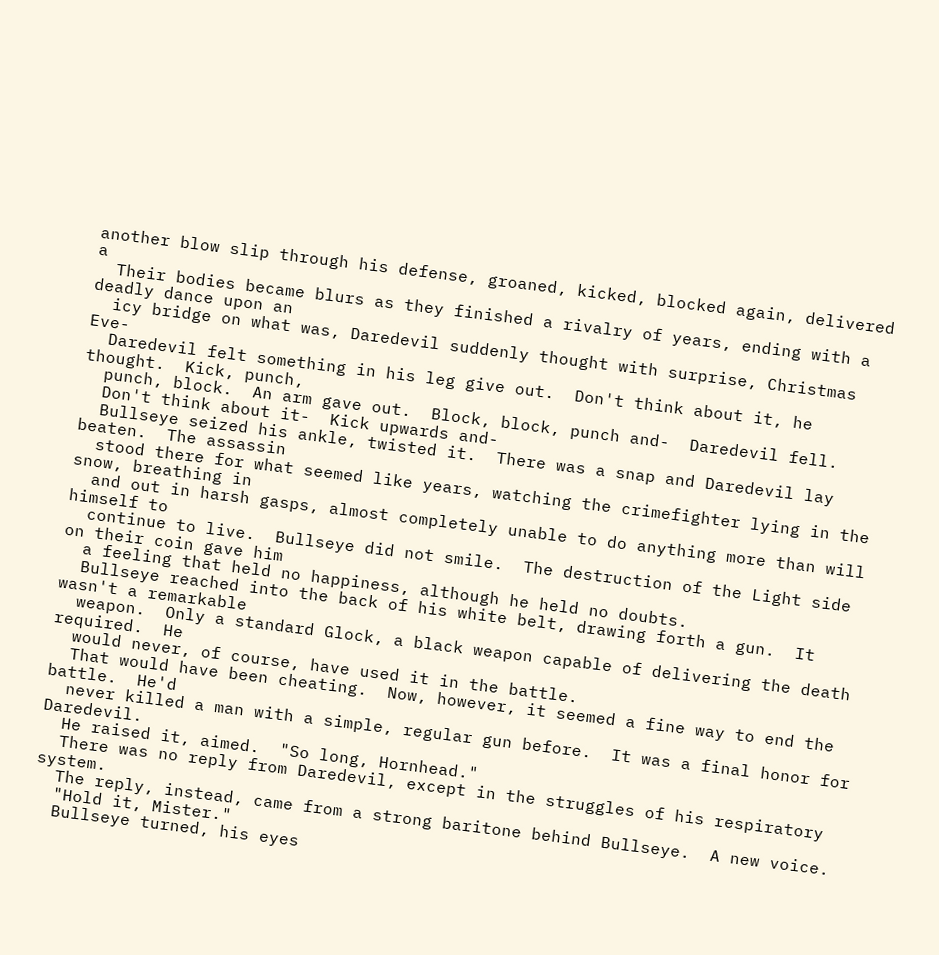another blow slip through his defense, groaned, kicked, blocked again, delivered a
  Their bodies became blurs as they finished a rivalry of years, ending with a deadly dance upon an
  icy bridge on what was, Daredevil suddenly thought with surprise, Christmas Eve-
  Daredevil felt something in his leg give out.  Don't think about it, he thought.  Kick, punch,
  punch, block.  An arm gave out.  Block, block, punch and-  Daredevil fell.
  Don't think about it-  Kick upwards and-
  Bullseye seized his ankle, twisted it.  There was a snap and Daredevil lay beaten.  The assassin
  stood there for what seemed like years, watching the crimefighter lying in the snow, breathing in
  and out in harsh gasps, almost completely unable to do anything more than will himself to
  continue to live.  Bullseye did not smile.  The destruction of the Light side on their coin gave him
  a feeling that held no happiness, although he held no doubts.
  Bullseye reached into the back of his white belt, drawing forth a gun.  It wasn't a remarkable
  weapon.  Only a standard Glock, a black weapon capable of delivering the death required.  He
  would never, of course, have used it in the battle.
  That would have been cheating.  Now, however, it seemed a fine way to end the battle.  He'd
  never killed a man with a simple, regular gun before.  It was a final honor for Daredevil.
  He raised it, aimed.  "So long, Hornhead."
  There was no reply from Daredevil, except in the struggles of his respiratory system.
  The reply, instead, came from a strong baritone behind Bullseye.  A new voice.
  "Hold it, Mister."
  Bullseye turned, his eyes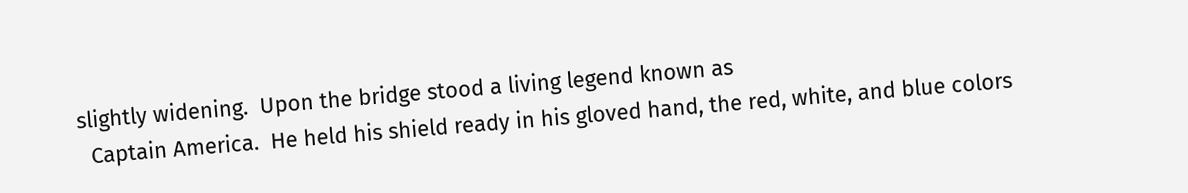slightly widening.  Upon the bridge stood a living legend known as
  Captain America.  He held his shield ready in his gloved hand, the red, white, and blue colors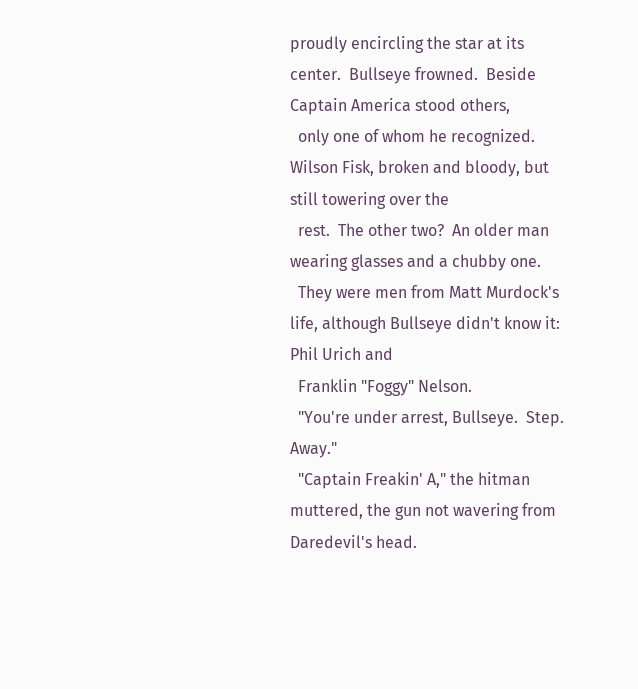proudly encircling the star at its center.  Bullseye frowned.  Beside Captain America stood others,
  only one of whom he recognized.  Wilson Fisk, broken and bloody, but still towering over the
  rest.  The other two?  An older man wearing glasses and a chubby one.
  They were men from Matt Murdock's life, although Bullseye didn't know it:  Phil Urich and
  Franklin "Foggy" Nelson.
  "You're under arrest, Bullseye.  Step.  Away."
  "Captain Freakin' A," the hitman muttered, the gun not wavering from Daredevil's head.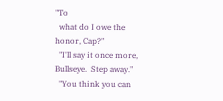"To
  what do I owe the honor, Cap?"
  "I'll say it once more, Bullseye.  Step away."
  "You think you can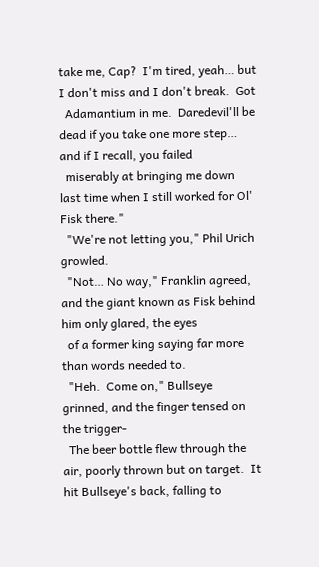take me, Cap?  I'm tired, yeah… but I don't miss and I don't break.  Got
  Adamantium in me.  Daredevil'll be dead if you take one more step…  and if I recall, you failed
  miserably at bringing me down last time when I still worked for Ol' Fisk there."
  "We're not letting you," Phil Urich growled.
  "Not… No way," Franklin agreed, and the giant known as Fisk behind him only glared, the eyes
  of a former king saying far more than words needed to.
  "Heh.  Come on," Bullseye grinned, and the finger tensed on the trigger-
  The beer bottle flew through the air, poorly thrown but on target.  It hit Bullseye's back, falling to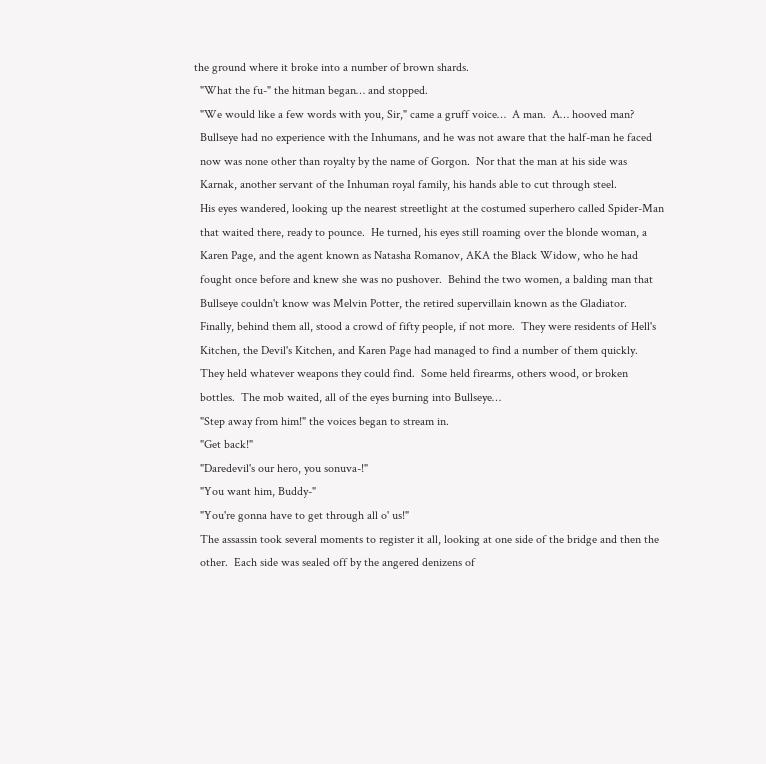the ground where it broke into a number of brown shards.
  "What the fu-" the hitman began… and stopped.
  "We would like a few words with you, Sir," came a gruff voice…  A man.  A… hooved man?
  Bullseye had no experience with the Inhumans, and he was not aware that the half-man he faced
  now was none other than royalty by the name of Gorgon.  Nor that the man at his side was
  Karnak, another servant of the Inhuman royal family, his hands able to cut through steel.
  His eyes wandered, looking up the nearest streetlight at the costumed superhero called Spider-Man
  that waited there, ready to pounce.  He turned, his eyes still roaming over the blonde woman, a
  Karen Page, and the agent known as Natasha Romanov, AKA the Black Widow, who he had
  fought once before and knew she was no pushover.  Behind the two women, a balding man that
  Bullseye couldn't know was Melvin Potter, the retired supervillain known as the Gladiator.
  Finally, behind them all, stood a crowd of fifty people, if not more.  They were residents of Hell's
  Kitchen, the Devil's Kitchen, and Karen Page had managed to find a number of them quickly.
  They held whatever weapons they could find.  Some held firearms, others wood, or broken
  bottles.  The mob waited, all of the eyes burning into Bullseye…
  "Step away from him!" the voices began to stream in.
  "Get back!"
  "Daredevil's our hero, you sonuva-!"
  "You want him, Buddy-"
  "You're gonna have to get through all o' us!"
  The assassin took several moments to register it all, looking at one side of the bridge and then the
  other.  Each side was sealed off by the angered denizens of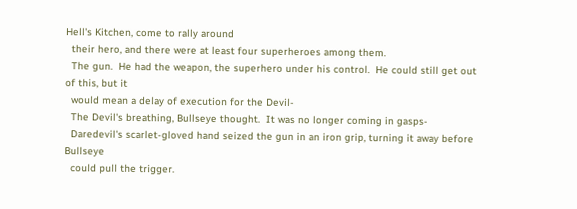Hell's Kitchen, come to rally around
  their hero, and there were at least four superheroes among them.
  The gun.  He had the weapon, the superhero under his control.  He could still get out of this, but it
  would mean a delay of execution for the Devil-
  The Devil's breathing, Bullseye thought.  It was no longer coming in gasps-
  Daredevil's scarlet-gloved hand seized the gun in an iron grip, turning it away before Bullseye
  could pull the trigger.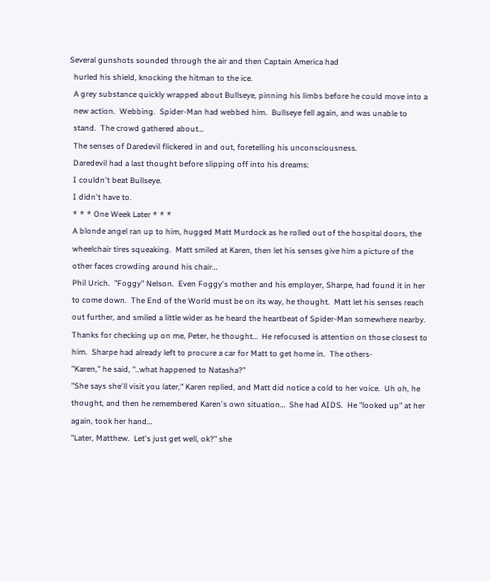Several gunshots sounded through the air and then Captain America had
  hurled his shield, knocking the hitman to the ice.
  A grey substance quickly wrapped about Bullseye, pinning his limbs before he could move into a
  new action.  Webbing.  Spider-Man had webbed him.  Bullseye fell again, and was unable to
  stand.  The crowd gathered about…
  The senses of Daredevil flickered in and out, foretelling his unconsciousness.
  Daredevil had a last thought before slipping off into his dreams:
  I couldn't beat Bullseye.
  I didn't have to.
  * * * One Week Later * * *
  A blonde angel ran up to him, hugged Matt Murdock as he rolled out of the hospital doors, the
  wheelchair tires squeaking.  Matt smiled at Karen, then let his senses give him a picture of the
  other faces crowding around his chair…
  Phil Urich.  "Foggy" Nelson.  Even Foggy's mother and his employer, Sharpe, had found it in her
  to come down.  The End of the World must be on its way, he thought.  Matt let his senses reach
  out further, and smiled a little wider as he heard the heartbeat of Spider-Man somewhere nearby.
  Thanks for checking up on me, Peter, he thought…  He refocused is attention on those closest to
  him.  Sharpe had already left to procure a car for Matt to get home in.  The others-
  "Karen," he said, "..what happened to Natasha?"
  "She says she'll visit you later," Karen replied, and Matt did notice a cold to her voice.  Uh oh, he
  thought, and then he remembered Karen's own situation…  She had AIDS.  He "looked up" at her
  again, took her hand…
  "Later, Matthew.  Let's just get well, ok?" she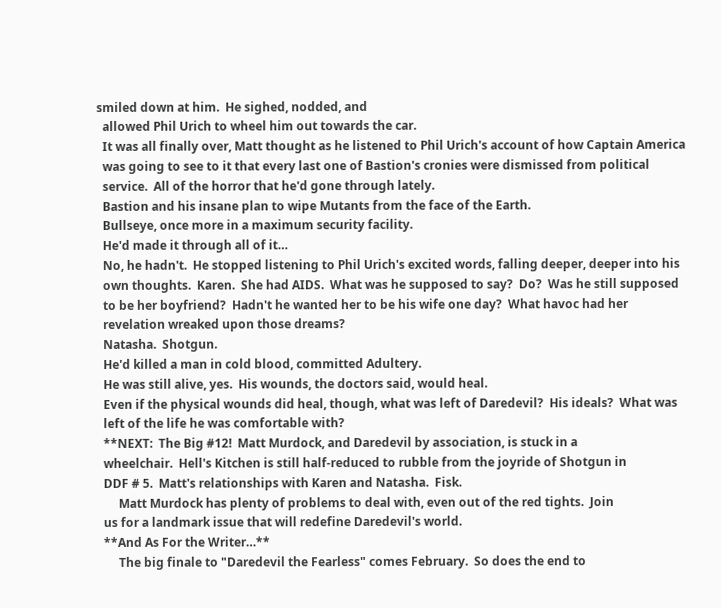smiled down at him.  He sighed, nodded, and
  allowed Phil Urich to wheel him out towards the car.
  It was all finally over, Matt thought as he listened to Phil Urich's account of how Captain America
  was going to see to it that every last one of Bastion's cronies were dismissed from political
  service.  All of the horror that he'd gone through lately.
  Bastion and his insane plan to wipe Mutants from the face of the Earth.
  Bullseye, once more in a maximum security facility.
  He'd made it through all of it…
  No, he hadn't.  He stopped listening to Phil Urich's excited words, falling deeper, deeper into his
  own thoughts.  Karen.  She had AIDS.  What was he supposed to say?  Do?  Was he still supposed
  to be her boyfriend?  Hadn't he wanted her to be his wife one day?  What havoc had her
  revelation wreaked upon those dreams?
  Natasha.  Shotgun.
  He'd killed a man in cold blood, committed Adultery.
  He was still alive, yes.  His wounds, the doctors said, would heal.
  Even if the physical wounds did heal, though, what was left of Daredevil?  His ideals?  What was
  left of the life he was comfortable with?
  **NEXT:  The Big #12!  Matt Murdock, and Daredevil by association, is stuck in a
  wheelchair.  Hell's Kitchen is still half-reduced to rubble from the joyride of Shotgun in
  DDF # 5.  Matt's relationships with Karen and Natasha.  Fisk.
       Matt Murdock has plenty of problems to deal with, even out of the red tights.  Join
  us for a landmark issue that will redefine Daredevil's world.
  **And As For the Writer…**
       The big finale to "Daredevil the Fearless" comes February.  So does the end to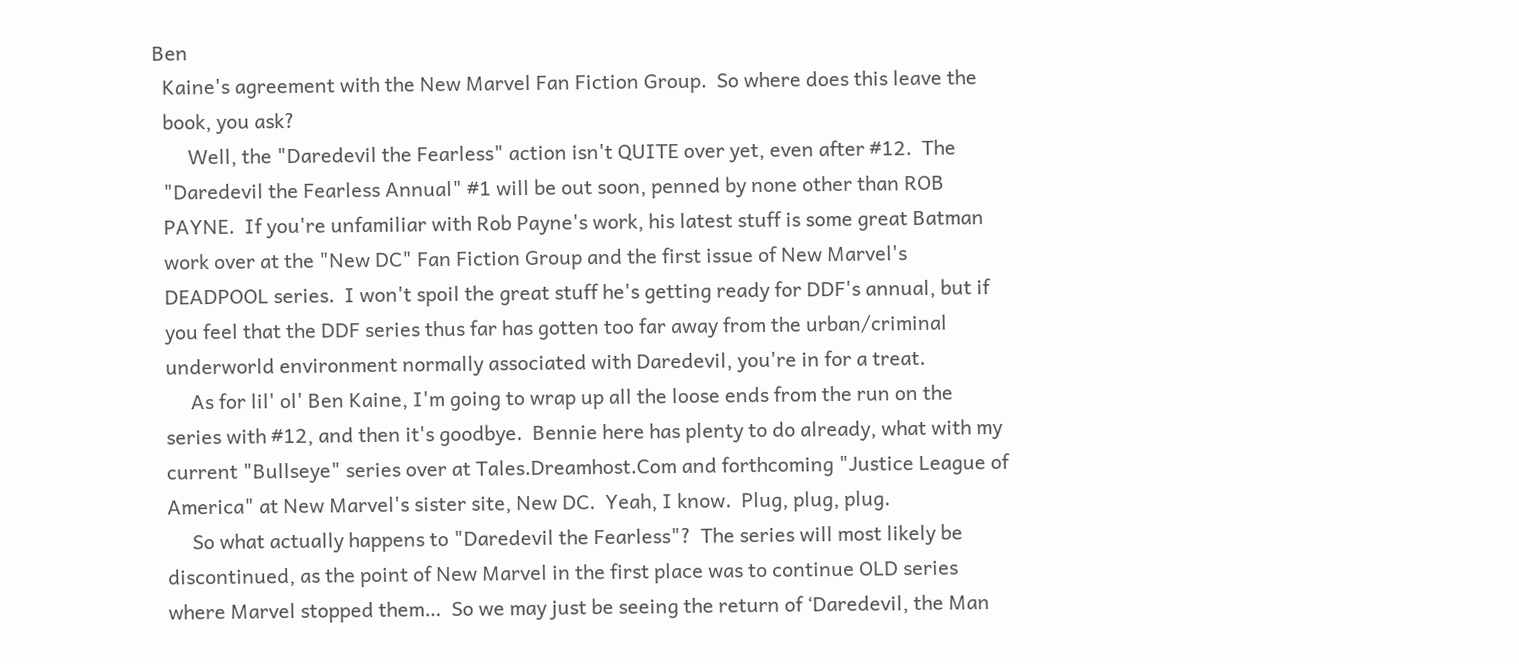Ben
  Kaine's agreement with the New Marvel Fan Fiction Group.  So where does this leave the
  book, you ask?
       Well, the "Daredevil the Fearless" action isn't QUITE over yet, even after #12.  The
  "Daredevil the Fearless Annual" #1 will be out soon, penned by none other than ROB
  PAYNE.  If you're unfamiliar with Rob Payne's work, his latest stuff is some great Batman
  work over at the "New DC" Fan Fiction Group and the first issue of New Marvel's
  DEADPOOL series.  I won't spoil the great stuff he's getting ready for DDF's annual, but if
  you feel that the DDF series thus far has gotten too far away from the urban/criminal
  underworld environment normally associated with Daredevil, you're in for a treat.
       As for lil' ol' Ben Kaine, I'm going to wrap up all the loose ends from the run on the
  series with #12, and then it's goodbye.  Bennie here has plenty to do already, what with my
  current "Bullseye" series over at Tales.Dreamhost.Com and forthcoming "Justice League of
  America" at New Marvel's sister site, New DC.  Yeah, I know.  Plug, plug, plug.
       So what actually happens to "Daredevil the Fearless"?  The series will most likely be
  discontinued, as the point of New Marvel in the first place was to continue OLD series
  where Marvel stopped them…  So we may just be seeing the return of ‘Daredevil, the Man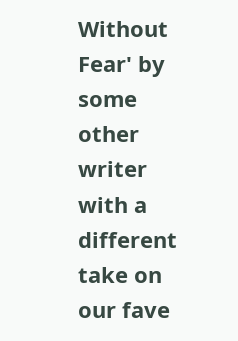Without Fear' by some other writer with a different take on our fave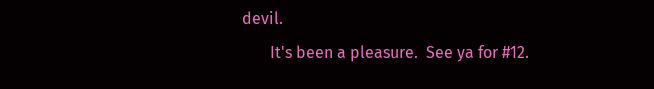devil.
       It's been a pleasure.  See ya for #12.